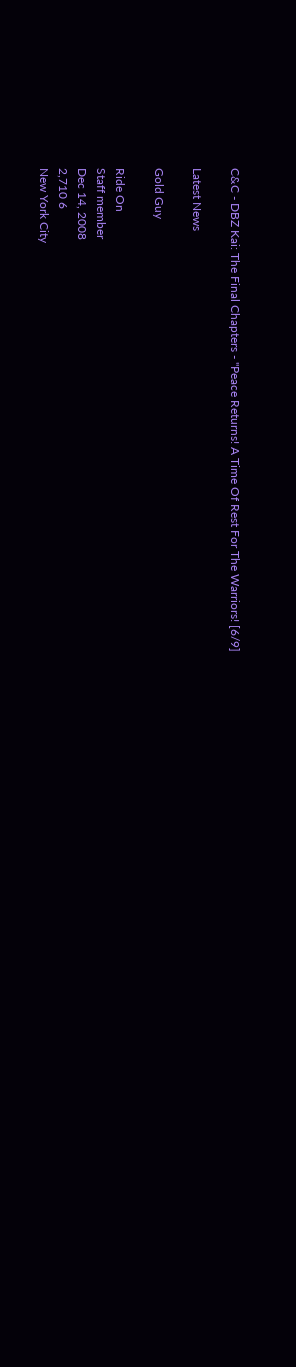C&C - DBZ Kai: The Final Chapters - "Peace Returns! A Time Of Rest For The Warriors! [6/9]

Latest News

Gold Guy

Ride On
Staff member
Dec 14, 2008
2,710 6
New York City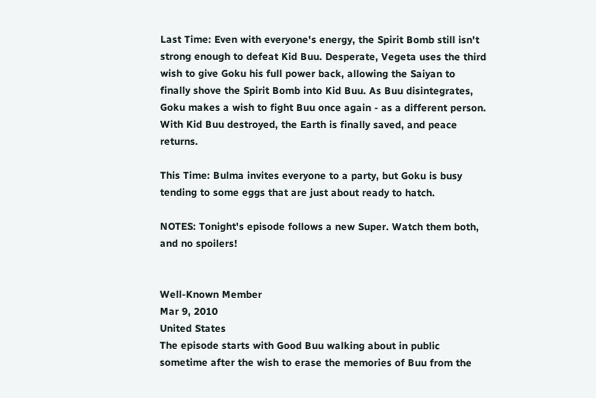Last Time: Even with everyone's energy, the Spirit Bomb still isn't strong enough to defeat Kid Buu. Desperate, Vegeta uses the third wish to give Goku his full power back, allowing the Saiyan to finally shove the Spirit Bomb into Kid Buu. As Buu disintegrates, Goku makes a wish to fight Buu once again - as a different person. With Kid Buu destroyed, the Earth is finally saved, and peace returns.

This Time: Bulma invites everyone to a party, but Goku is busy tending to some eggs that are just about ready to hatch.

NOTES: Tonight's episode follows a new Super. Watch them both, and no spoilers!


Well-Known Member
Mar 9, 2010
United States
The episode starts with Good Buu walking about in public sometime after the wish to erase the memories of Buu from the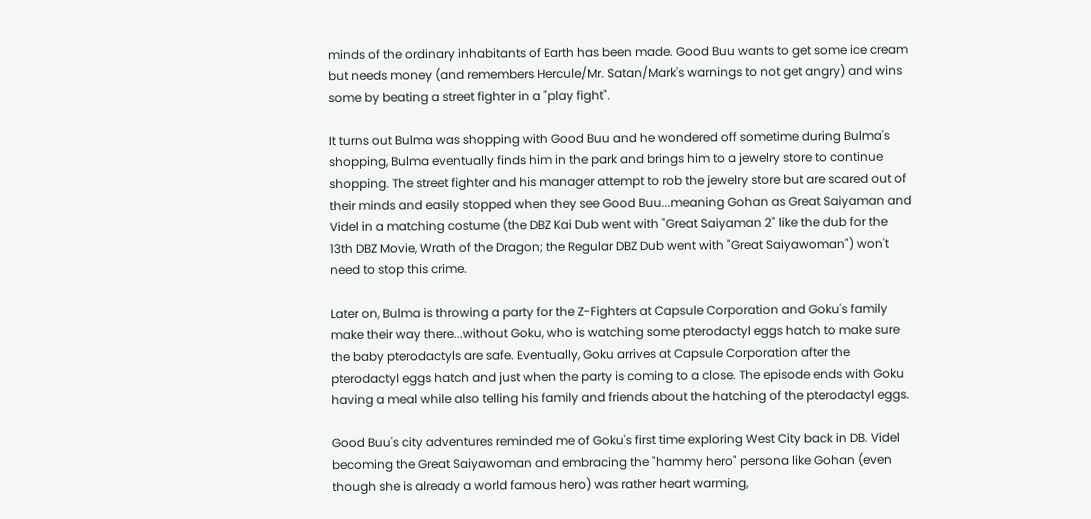minds of the ordinary inhabitants of Earth has been made. Good Buu wants to get some ice cream but needs money (and remembers Hercule/Mr. Satan/Mark's warnings to not get angry) and wins some by beating a street fighter in a "play fight".

It turns out Bulma was shopping with Good Buu and he wondered off sometime during Bulma's shopping, Bulma eventually finds him in the park and brings him to a jewelry store to continue shopping. The street fighter and his manager attempt to rob the jewelry store but are scared out of their minds and easily stopped when they see Good Buu...meaning Gohan as Great Saiyaman and Videl in a matching costume (the DBZ Kai Dub went with "Great Saiyaman 2" like the dub for the 13th DBZ Movie, Wrath of the Dragon; the Regular DBZ Dub went with "Great Saiyawoman") won't need to stop this crime.

Later on, Bulma is throwing a party for the Z-Fighters at Capsule Corporation and Goku's family make their way there...without Goku, who is watching some pterodactyl eggs hatch to make sure the baby pterodactyls are safe. Eventually, Goku arrives at Capsule Corporation after the pterodactyl eggs hatch and just when the party is coming to a close. The episode ends with Goku having a meal while also telling his family and friends about the hatching of the pterodactyl eggs.

Good Buu's city adventures reminded me of Goku's first time exploring West City back in DB. Videl becoming the Great Saiyawoman and embracing the "hammy hero" persona like Gohan (even though she is already a world famous hero) was rather heart warming,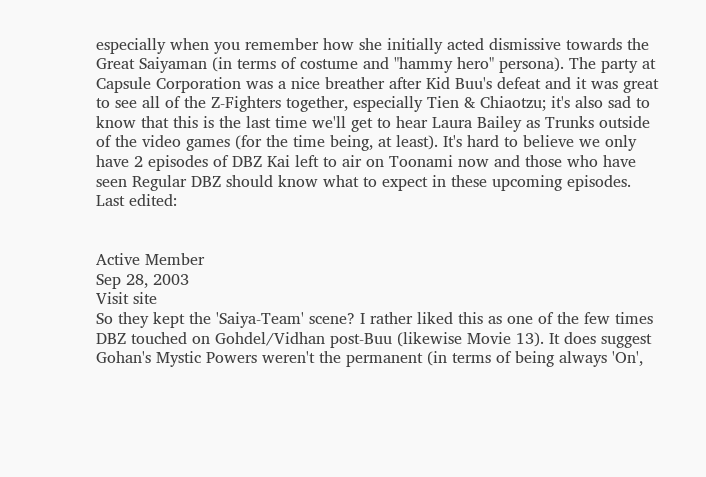especially when you remember how she initially acted dismissive towards the Great Saiyaman (in terms of costume and "hammy hero" persona). The party at Capsule Corporation was a nice breather after Kid Buu's defeat and it was great to see all of the Z-Fighters together, especially Tien & Chiaotzu; it's also sad to know that this is the last time we'll get to hear Laura Bailey as Trunks outside of the video games (for the time being, at least). It's hard to believe we only have 2 episodes of DBZ Kai left to air on Toonami now and those who have seen Regular DBZ should know what to expect in these upcoming episodes.
Last edited:


Active Member
Sep 28, 2003
Visit site
So they kept the 'Saiya-Team' scene? I rather liked this as one of the few times DBZ touched on Gohdel/Vidhan post-Buu (likewise Movie 13). It does suggest Gohan's Mystic Powers weren't the permanent (in terms of being always 'On',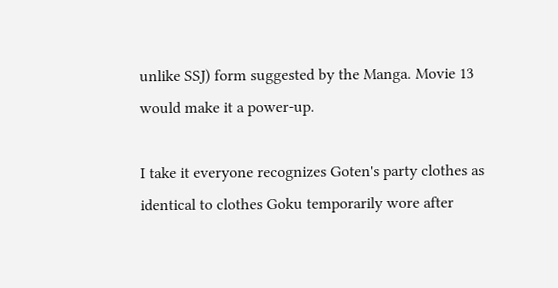unlike SSJ) form suggested by the Manga. Movie 13 would make it a power-up.

I take it everyone recognizes Goten's party clothes as identical to clothes Goku temporarily wore after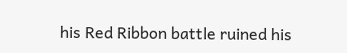his Red Ribbon battle ruined his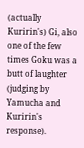(actually Kuririn's) Gi, also one of the few times Goku was a butt of laughter (judging by Yamucha and Kuririn's response).